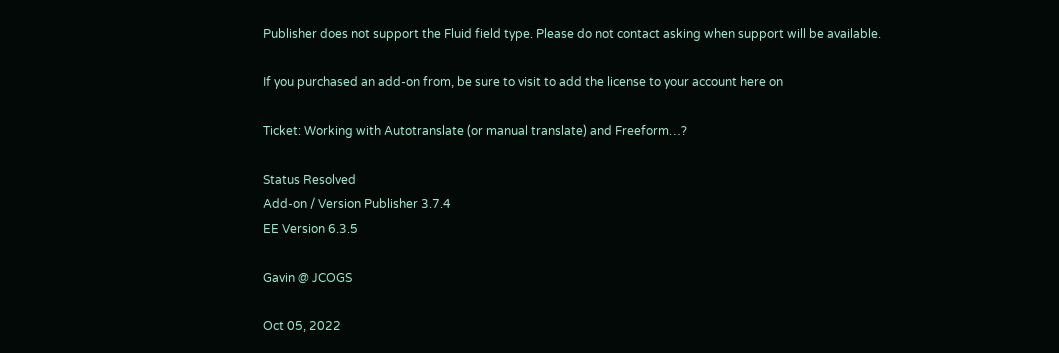Publisher does not support the Fluid field type. Please do not contact asking when support will be available.

If you purchased an add-on from, be sure to visit to add the license to your account here on

Ticket: Working with Autotranslate (or manual translate) and Freeform…?

Status Resolved
Add-on / Version Publisher 3.7.4
EE Version 6.3.5

Gavin @ JCOGS

Oct 05, 2022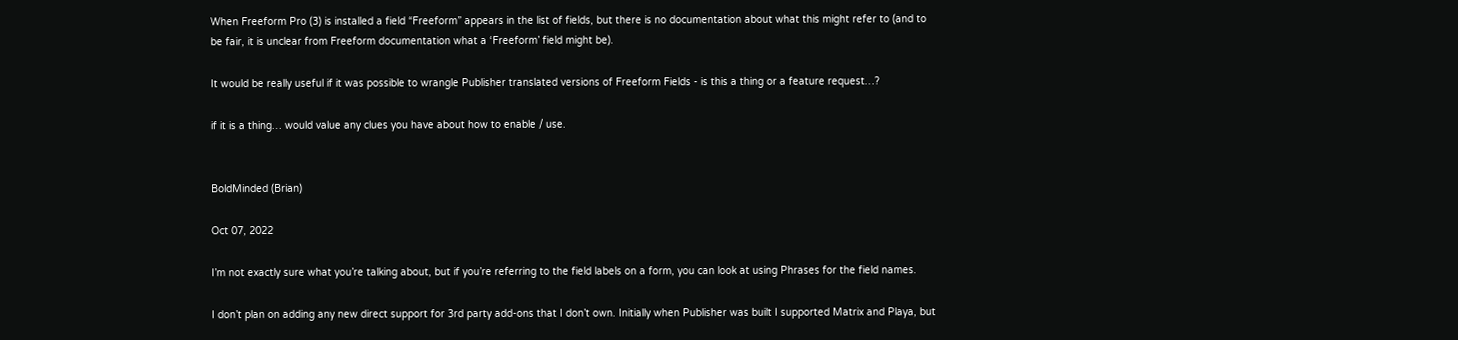When Freeform Pro (3) is installed a field “Freeform” appears in the list of fields, but there is no documentation about what this might refer to (and to be fair, it is unclear from Freeform documentation what a ‘Freeform’ field might be).

It would be really useful if it was possible to wrangle Publisher translated versions of Freeform Fields - is this a thing or a feature request…?

if it is a thing… would value any clues you have about how to enable / use.


BoldMinded (Brian)

Oct 07, 2022

I’m not exactly sure what you’re talking about, but if you’re referring to the field labels on a form, you can look at using Phrases for the field names.

I don’t plan on adding any new direct support for 3rd party add-ons that I don’t own. Initially when Publisher was built I supported Matrix and Playa, but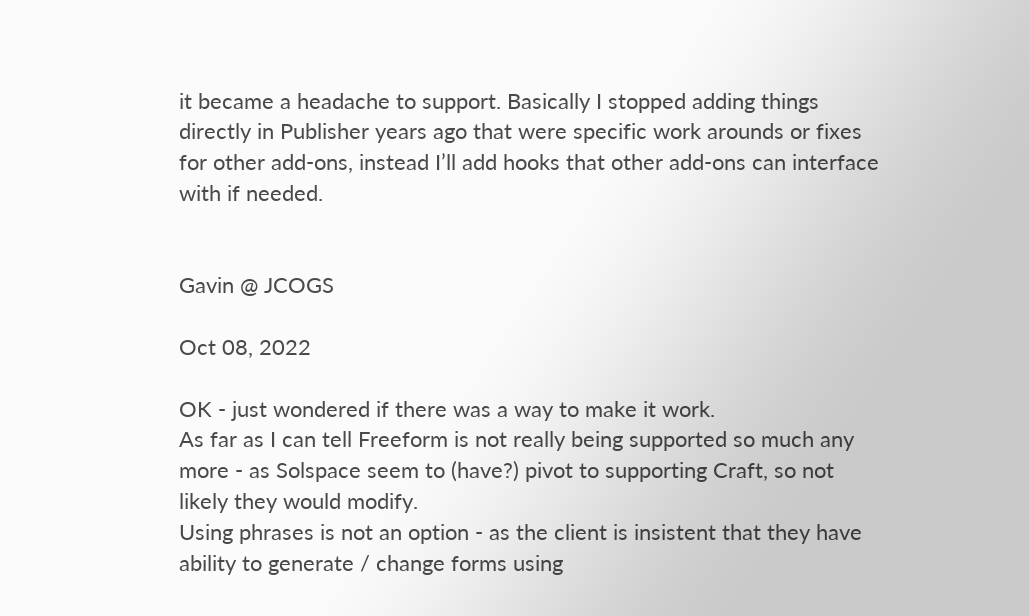it became a headache to support. Basically I stopped adding things directly in Publisher years ago that were specific work arounds or fixes for other add-ons, instead I’ll add hooks that other add-ons can interface with if needed.


Gavin @ JCOGS

Oct 08, 2022

OK - just wondered if there was a way to make it work.
As far as I can tell Freeform is not really being supported so much any more - as Solspace seem to (have?) pivot to supporting Craft, so not likely they would modify.
Using phrases is not an option - as the client is insistent that they have ability to generate / change forms using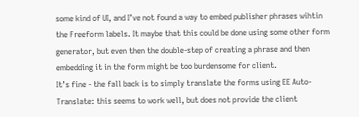some kind of UI, and I’ve not found a way to embed publisher phrases wihtin the Freeform labels. It maybe that this could be done using some other form generator, but even then the double-step of creating a phrase and then embedding it in the form might be too burdensome for client.
It’s fine - the fall back is to simply translate the forms using EE Auto-Translate: this seems to work well, but does not provide the client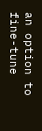an option to fine-tune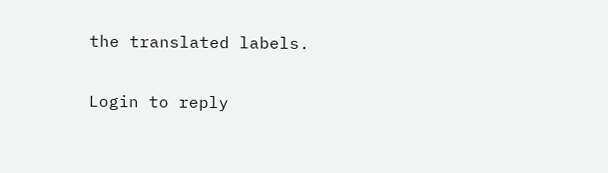the translated labels.

Login to reply